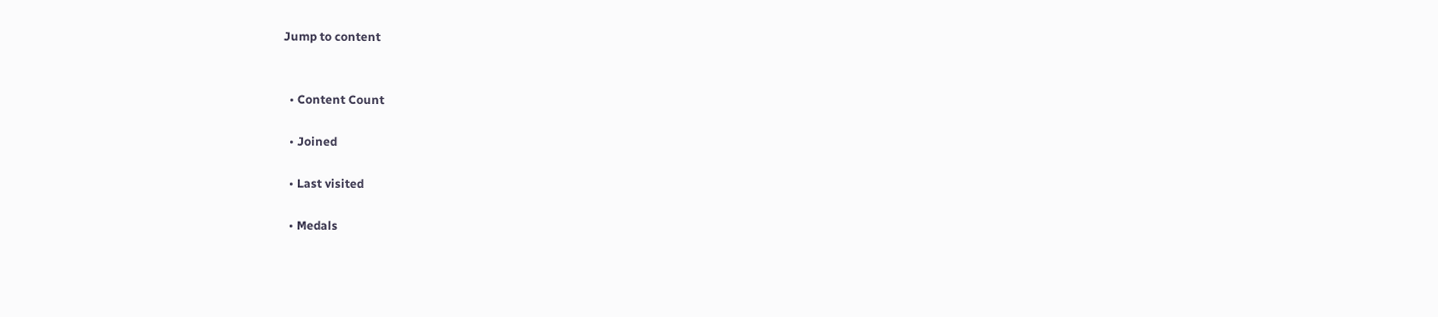Jump to content


  • Content Count

  • Joined

  • Last visited

  • Medals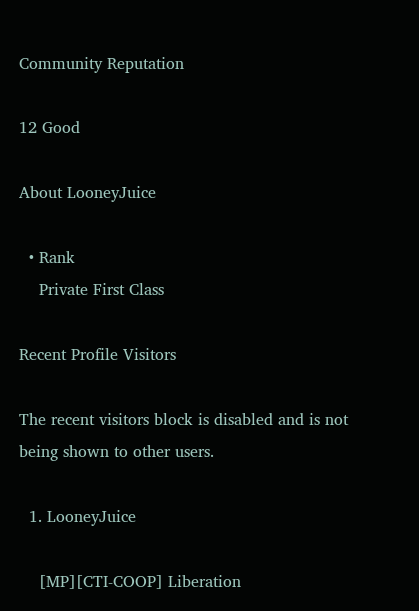Community Reputation

12 Good

About LooneyJuice

  • Rank
    Private First Class

Recent Profile Visitors

The recent visitors block is disabled and is not being shown to other users.

  1. LooneyJuice

    [MP][CTI-COOP] Liberation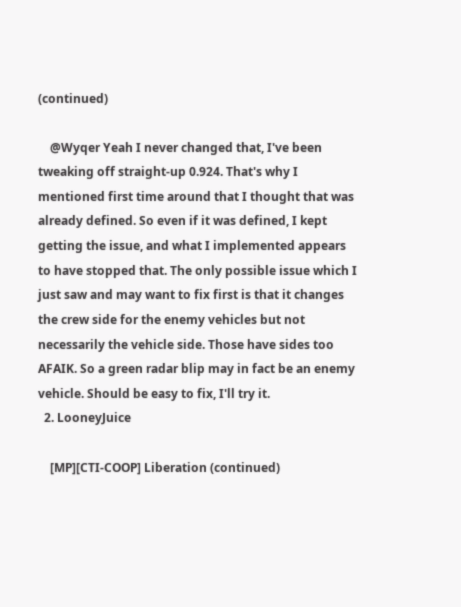(continued)

    @Wyqer Yeah I never changed that, I've been tweaking off straight-up 0.924. That's why I mentioned first time around that I thought that was already defined. So even if it was defined, I kept getting the issue, and what I implemented appears to have stopped that. The only possible issue which I just saw and may want to fix first is that it changes the crew side for the enemy vehicles but not necessarily the vehicle side. Those have sides too AFAIK. So a green radar blip may in fact be an enemy vehicle. Should be easy to fix, I'll try it.
  2. LooneyJuice

    [MP][CTI-COOP] Liberation (continued)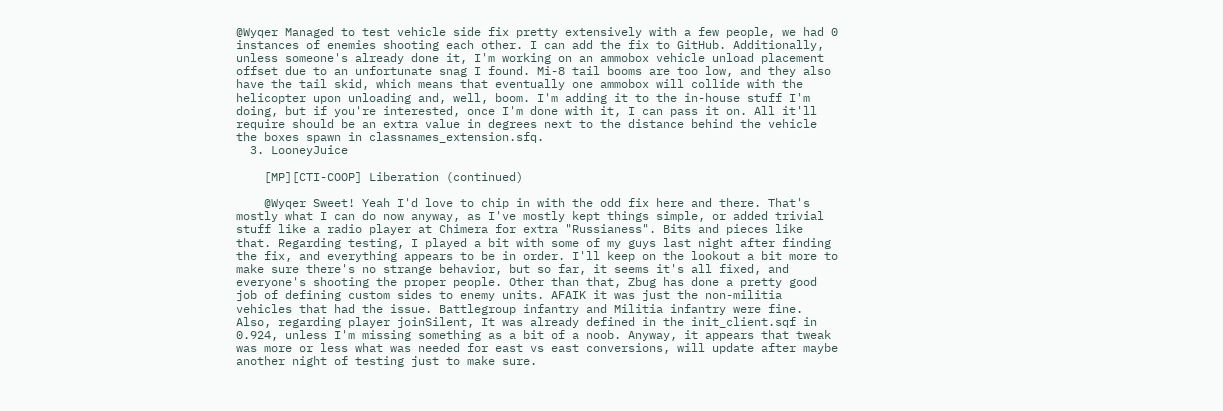@Wyqer Managed to test vehicle side fix pretty extensively with a few people, we had 0 instances of enemies shooting each other. I can add the fix to GitHub. Additionally, unless someone's already done it, I'm working on an ammobox vehicle unload placement offset due to an unfortunate snag I found. Mi-8 tail booms are too low, and they also have the tail skid, which means that eventually one ammobox will collide with the helicopter upon unloading and, well, boom. I'm adding it to the in-house stuff I'm doing, but if you're interested, once I'm done with it, I can pass it on. All it'll require should be an extra value in degrees next to the distance behind the vehicle the boxes spawn in classnames_extension.sfq.
  3. LooneyJuice

    [MP][CTI-COOP] Liberation (continued)

    @Wyqer Sweet! Yeah I'd love to chip in with the odd fix here and there. That's mostly what I can do now anyway, as I've mostly kept things simple, or added trivial stuff like a radio player at Chimera for extra "Russianess". Bits and pieces like that. Regarding testing, I played a bit with some of my guys last night after finding the fix, and everything appears to be in order. I'll keep on the lookout a bit more to make sure there's no strange behavior, but so far, it seems it's all fixed, and everyone's shooting the proper people. Other than that, Zbug has done a pretty good job of defining custom sides to enemy units. AFAIK it was just the non-militia vehicles that had the issue. Battlegroup infantry and Militia infantry were fine. Also, regarding player joinSilent, It was already defined in the init_client.sqf in 0.924, unless I'm missing something as a bit of a noob. Anyway, it appears that tweak was more or less what was needed for east vs east conversions, will update after maybe another night of testing just to make sure.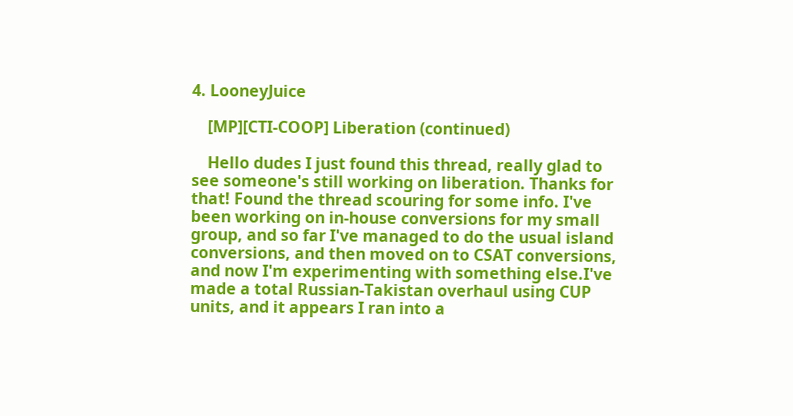4. LooneyJuice

    [MP][CTI-COOP] Liberation (continued)

    Hello dudes I just found this thread, really glad to see someone's still working on liberation. Thanks for that! Found the thread scouring for some info. I've been working on in-house conversions for my small group, and so far I've managed to do the usual island conversions, and then moved on to CSAT conversions, and now I'm experimenting with something else.I've made a total Russian-Takistan overhaul using CUP units, and it appears I ran into a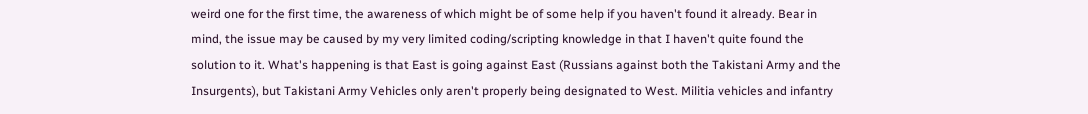weird one for the first time, the awareness of which might be of some help if you haven't found it already. Bear in mind, the issue may be caused by my very limited coding/scripting knowledge in that I haven't quite found the solution to it. What's happening is that East is going against East (Russians against both the Takistani Army and the Insurgents), but Takistani Army Vehicles only aren't properly being designated to West. Militia vehicles and infantry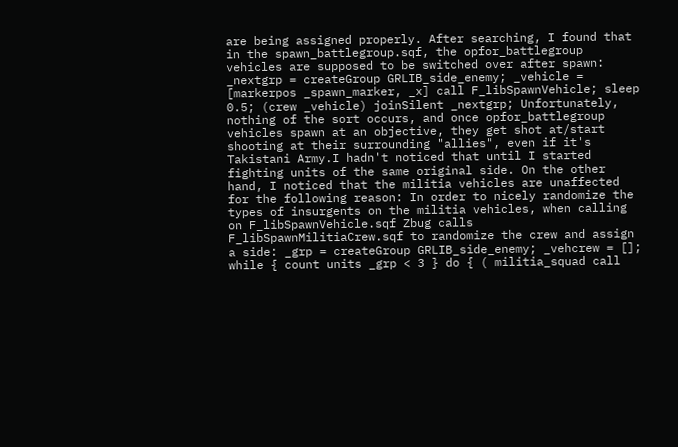are being assigned properly. After searching, I found that in the spawn_battlegroup.sqf, the opfor_battlegroup vehicles are supposed to be switched over after spawn: _nextgrp = createGroup GRLIB_side_enemy; _vehicle = [markerpos _spawn_marker, _x] call F_libSpawnVehicle; sleep 0.5; (crew _vehicle) joinSilent _nextgrp; Unfortunately, nothing of the sort occurs, and once opfor_battlegroup vehicles spawn at an objective, they get shot at/start shooting at their surrounding "allies", even if it's Takistani Army.I hadn't noticed that until I started fighting units of the same original side. On the other hand, I noticed that the militia vehicles are unaffected for the following reason: In order to nicely randomize the types of insurgents on the militia vehicles, when calling on F_libSpawnVehicle.sqf Zbug calls F_libSpawnMilitiaCrew.sqf to randomize the crew and assign a side: _grp = createGroup GRLIB_side_enemy; _vehcrew = []; while { count units _grp < 3 } do { ( militia_squad call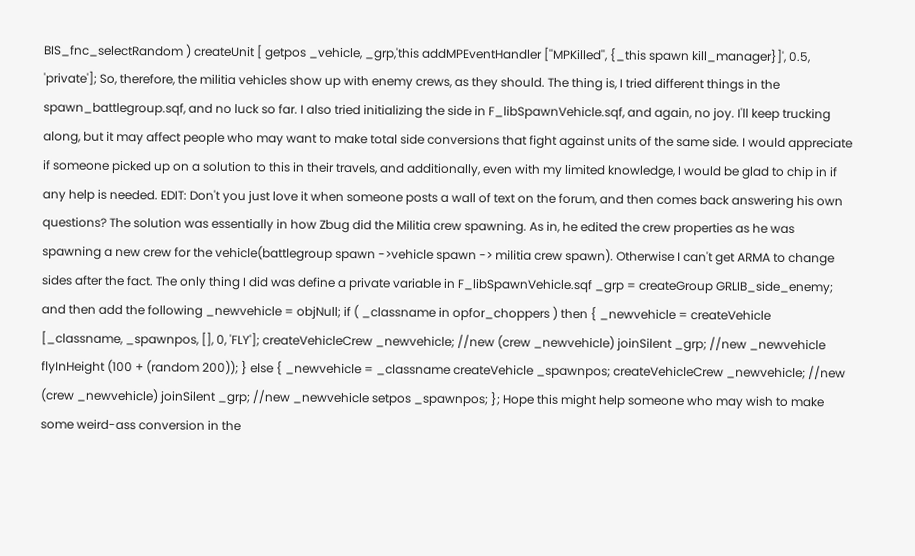BIS_fnc_selectRandom ) createUnit [ getpos _vehicle, _grp,'this addMPEventHandler [''MPKilled'', {_this spawn kill_manager}]', 0.5, 'private']; So, therefore, the militia vehicles show up with enemy crews, as they should. The thing is, I tried different things in the spawn_battlegroup.sqf, and no luck so far. I also tried initializing the side in F_libSpawnVehicle.sqf, and again, no joy. I'll keep trucking along, but it may affect people who may want to make total side conversions that fight against units of the same side. I would appreciate if someone picked up on a solution to this in their travels, and additionally, even with my limited knowledge, I would be glad to chip in if any help is needed. EDIT: Don't you just love it when someone posts a wall of text on the forum, and then comes back answering his own questions? The solution was essentially in how Zbug did the Militia crew spawning. As in, he edited the crew properties as he was spawning a new crew for the vehicle(battlegroup spawn ->vehicle spawn -> militia crew spawn). Otherwise I can't get ARMA to change sides after the fact. The only thing I did was define a private variable in F_libSpawnVehicle.sqf _grp = createGroup GRLIB_side_enemy; and then add the following _newvehicle = objNull; if ( _classname in opfor_choppers ) then { _newvehicle = createVehicle [_classname, _spawnpos, [], 0, 'FLY']; createVehicleCrew _newvehicle; //new (crew _newvehicle) joinSilent _grp; //new _newvehicle flyInHeight (100 + (random 200)); } else { _newvehicle = _classname createVehicle _spawnpos; createVehicleCrew _newvehicle; //new (crew _newvehicle) joinSilent _grp; //new _newvehicle setpos _spawnpos; }; Hope this might help someone who may wish to make some weird-ass conversion in the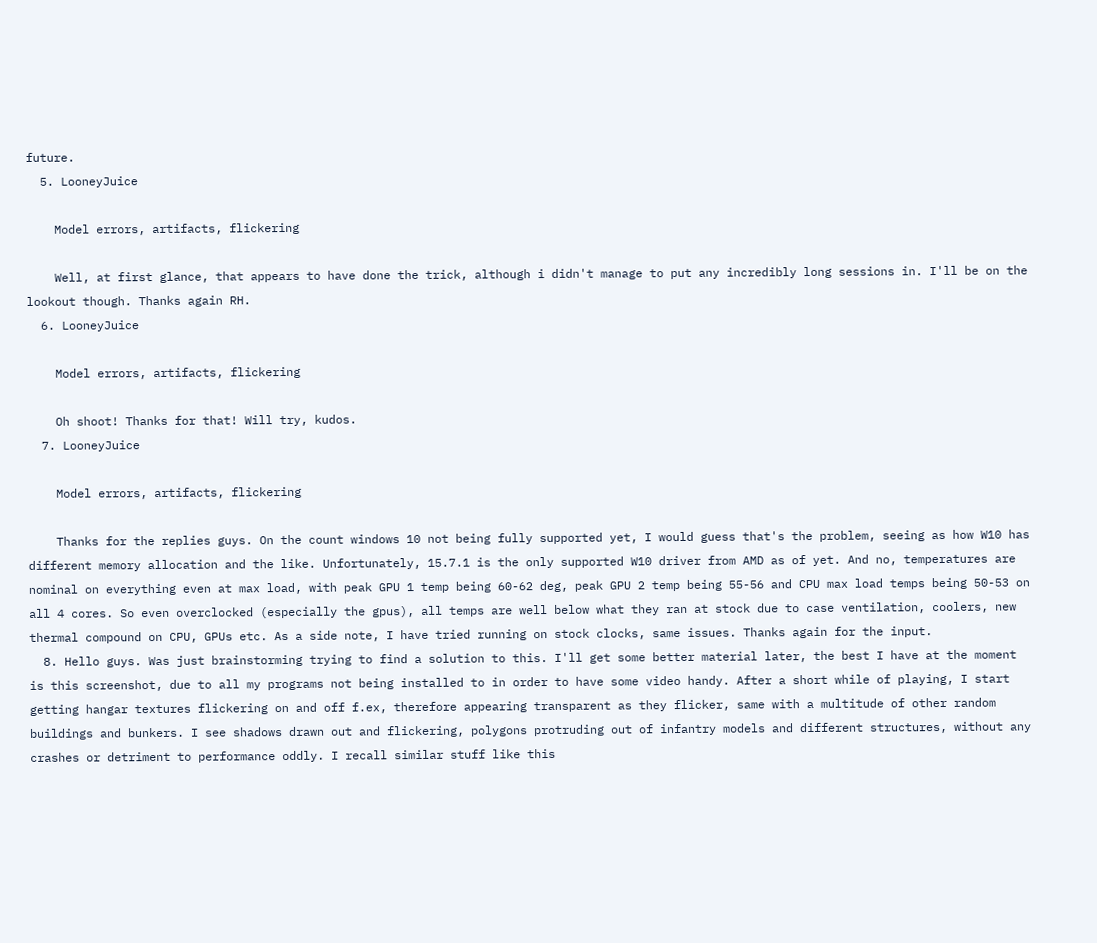future.
  5. LooneyJuice

    Model errors, artifacts, flickering

    Well, at first glance, that appears to have done the trick, although i didn't manage to put any incredibly long sessions in. I'll be on the lookout though. Thanks again RH.
  6. LooneyJuice

    Model errors, artifacts, flickering

    Oh shoot! Thanks for that! Will try, kudos.
  7. LooneyJuice

    Model errors, artifacts, flickering

    Thanks for the replies guys. On the count windows 10 not being fully supported yet, I would guess that's the problem, seeing as how W10 has different memory allocation and the like. Unfortunately, 15.7.1 is the only supported W10 driver from AMD as of yet. And no, temperatures are nominal on everything even at max load, with peak GPU 1 temp being 60-62 deg, peak GPU 2 temp being 55-56 and CPU max load temps being 50-53 on all 4 cores. So even overclocked (especially the gpus), all temps are well below what they ran at stock due to case ventilation, coolers, new thermal compound on CPU, GPUs etc. As a side note, I have tried running on stock clocks, same issues. Thanks again for the input.
  8. Hello guys. Was just brainstorming trying to find a solution to this. I'll get some better material later, the best I have at the moment is this screenshot, due to all my programs not being installed to in order to have some video handy. After a short while of playing, I start getting hangar textures flickering on and off f.ex, therefore appearing transparent as they flicker, same with a multitude of other random buildings and bunkers. I see shadows drawn out and flickering, polygons protruding out of infantry models and different structures, without any crashes or detriment to performance oddly. I recall similar stuff like this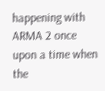happening with ARMA 2 once upon a time when the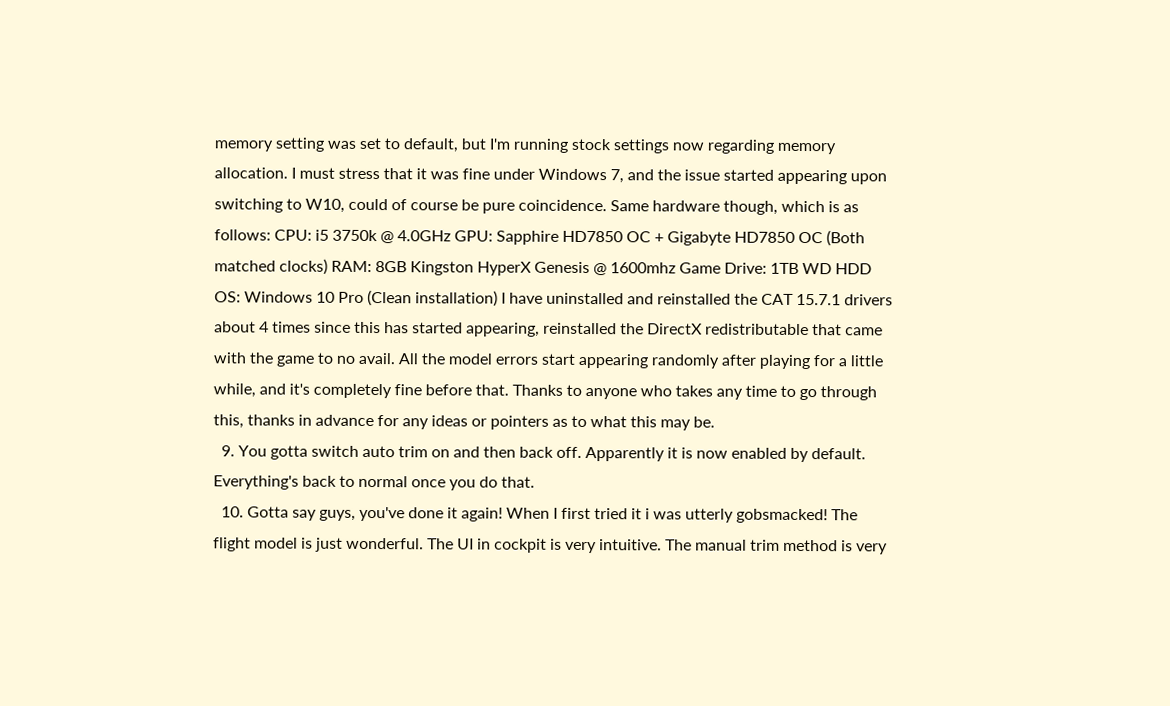memory setting was set to default, but I'm running stock settings now regarding memory allocation. I must stress that it was fine under Windows 7, and the issue started appearing upon switching to W10, could of course be pure coincidence. Same hardware though, which is as follows: CPU: i5 3750k @ 4.0GHz GPU: Sapphire HD7850 OC + Gigabyte HD7850 OC (Both matched clocks) RAM: 8GB Kingston HyperX Genesis @ 1600mhz Game Drive: 1TB WD HDD OS: Windows 10 Pro (Clean installation) I have uninstalled and reinstalled the CAT 15.7.1 drivers about 4 times since this has started appearing, reinstalled the DirectX redistributable that came with the game to no avail. All the model errors start appearing randomly after playing for a little while, and it's completely fine before that. Thanks to anyone who takes any time to go through this, thanks in advance for any ideas or pointers as to what this may be.
  9. You gotta switch auto trim on and then back off. Apparently it is now enabled by default. Everything's back to normal once you do that.
  10. Gotta say guys, you've done it again! When I first tried it i was utterly gobsmacked! The flight model is just wonderful. The UI in cockpit is very intuitive. The manual trim method is very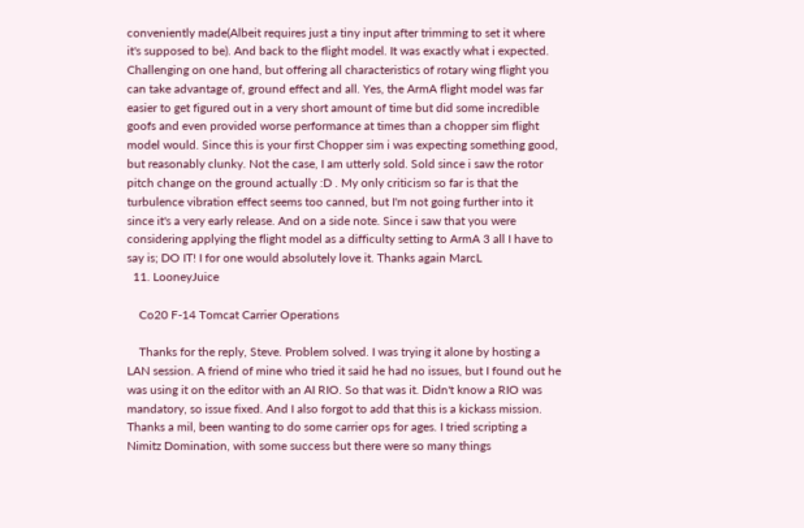conveniently made(Albeit requires just a tiny input after trimming to set it where it's supposed to be). And back to the flight model. It was exactly what i expected. Challenging on one hand, but offering all characteristics of rotary wing flight you can take advantage of, ground effect and all. Yes, the ArmA flight model was far easier to get figured out in a very short amount of time but did some incredible goofs and even provided worse performance at times than a chopper sim flight model would. Since this is your first Chopper sim i was expecting something good, but reasonably clunky. Not the case, I am utterly sold. Sold since i saw the rotor pitch change on the ground actually :D . My only criticism so far is that the turbulence vibration effect seems too canned, but I'm not going further into it since it's a very early release. And on a side note. Since i saw that you were considering applying the flight model as a difficulty setting to ArmA 3 all I have to say is; DO IT! I for one would absolutely love it. Thanks again MarcL
  11. LooneyJuice

    Co20 F-14 Tomcat Carrier Operations

    Thanks for the reply, Steve. Problem solved. I was trying it alone by hosting a LAN session. A friend of mine who tried it said he had no issues, but I found out he was using it on the editor with an AI RIO. So that was it. Didn't know a RIO was mandatory, so issue fixed. And I also forgot to add that this is a kickass mission. Thanks a mil, been wanting to do some carrier ops for ages. I tried scripting a Nimitz Domination, with some success but there were so many things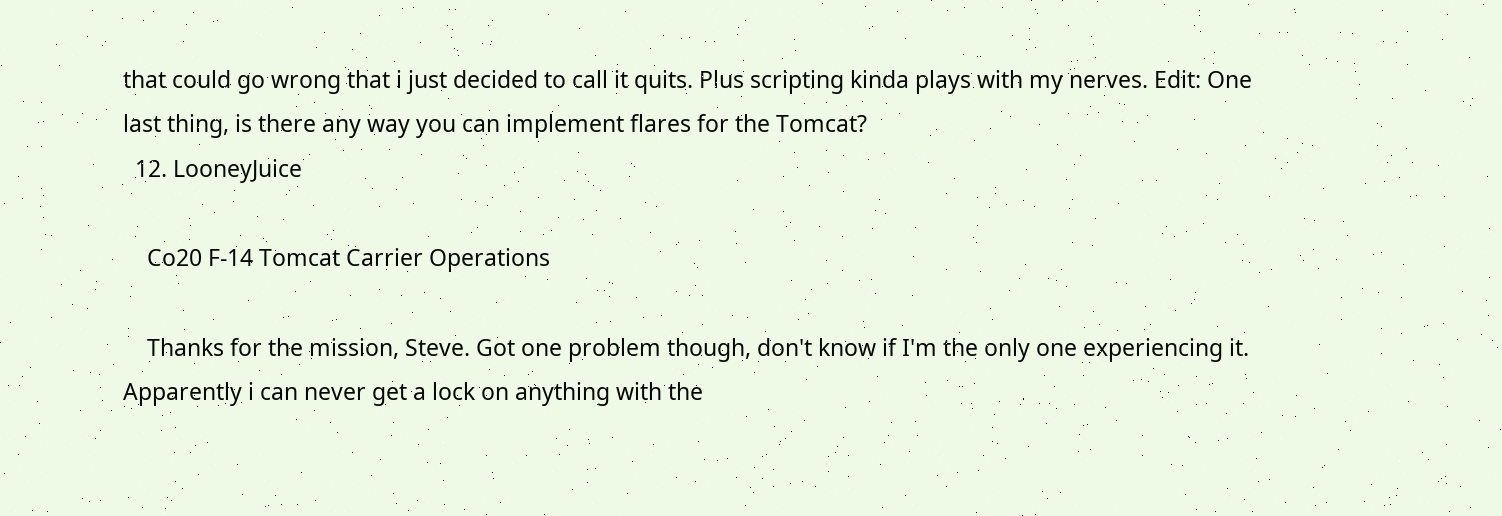that could go wrong that i just decided to call it quits. Plus scripting kinda plays with my nerves. Edit: One last thing, is there any way you can implement flares for the Tomcat?
  12. LooneyJuice

    Co20 F-14 Tomcat Carrier Operations

    Thanks for the mission, Steve. Got one problem though, don't know if I'm the only one experiencing it. Apparently i can never get a lock on anything with the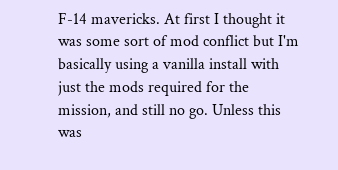F-14 mavericks. At first I thought it was some sort of mod conflict but I'm basically using a vanilla install with just the mods required for the mission, and still no go. Unless this was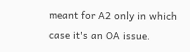meant for A2 only in which case it's an OA issue.